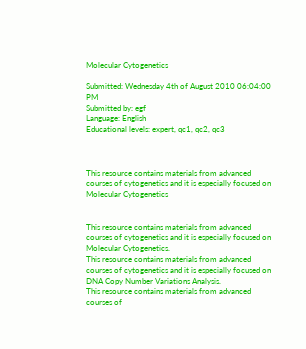Molecular Cytogenetics

Submitted: Wednesday 4th of August 2010 06:04:00 PM
Submitted by: egf
Language: English
Educational levels: expert, qc1, qc2, qc3



This resource contains materials from advanced courses of cytogenetics and it is especially focused on Molecular Cytogenetics


This resource contains materials from advanced courses of cytogenetics and it is especially focused on Molecular Cytogenetics.
This resource contains materials from advanced courses of cytogenetics and it is especially focused on DNA Copy Number Variations Analysis.
This resource contains materials from advanced courses of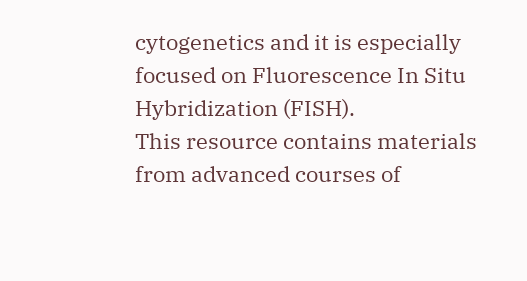cytogenetics and it is especially focused on Fluorescence In Situ Hybridization (FISH).
This resource contains materials from advanced courses of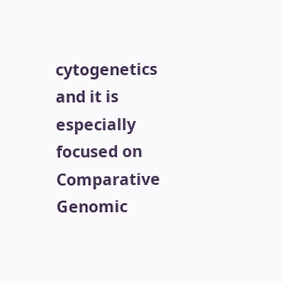cytogenetics and it is especially focused on Comparative Genomic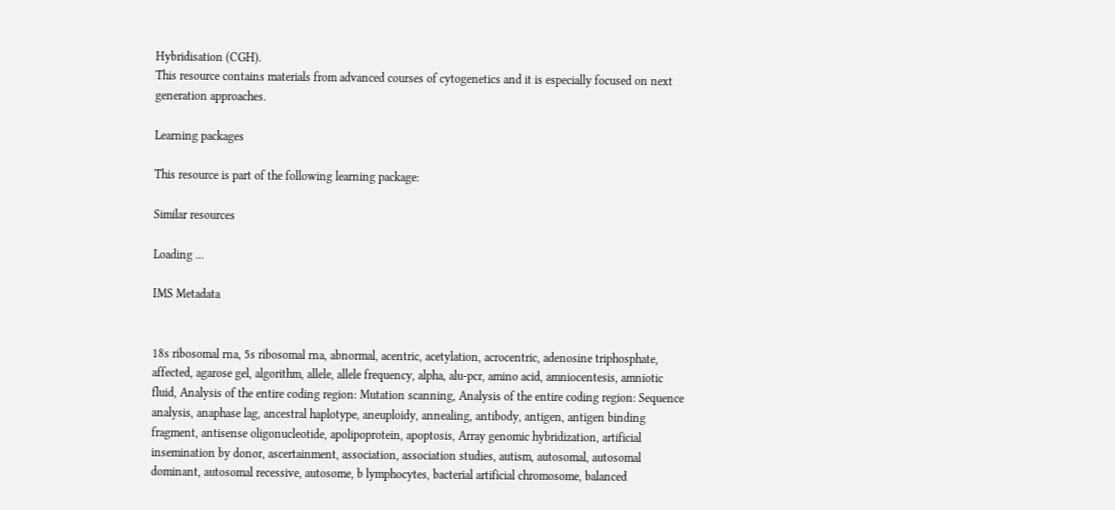Hybridisation (CGH).
This resource contains materials from advanced courses of cytogenetics and it is especially focused on next generation approaches.

Learning packages

This resource is part of the following learning package:

Similar resources

Loading ...

IMS Metadata


18s ribosomal rna, 5s ribosomal rna, abnormal, acentric, acetylation, acrocentric, adenosine triphosphate, affected, agarose gel, algorithm, allele, allele frequency, alpha, alu-pcr, amino acid, amniocentesis, amniotic fluid, Analysis of the entire coding region: Mutation scanning, Analysis of the entire coding region: Sequence analysis, anaphase lag, ancestral haplotype, aneuploidy, annealing, antibody, antigen, antigen binding fragment, antisense oligonucleotide, apolipoprotein, apoptosis, Array genomic hybridization, artificial insemination by donor, ascertainment, association, association studies, autism, autosomal, autosomal dominant, autosomal recessive, autosome, b lymphocytes, bacterial artificial chromosome, balanced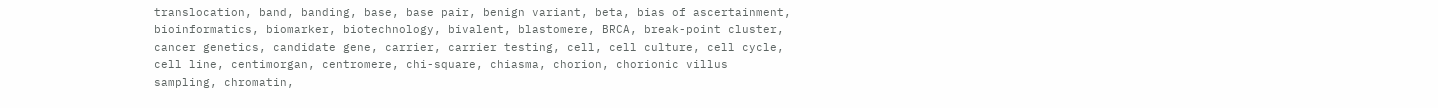translocation, band, banding, base, base pair, benign variant, beta, bias of ascertainment, bioinformatics, biomarker, biotechnology, bivalent, blastomere, BRCA, break-point cluster, cancer genetics, candidate gene, carrier, carrier testing, cell, cell culture, cell cycle, cell line, centimorgan, centromere, chi-square, chiasma, chorion, chorionic villus sampling, chromatin,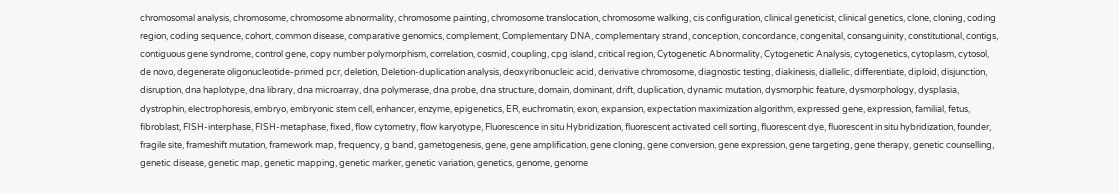chromosomal analysis, chromosome, chromosome abnormality, chromosome painting, chromosome translocation, chromosome walking, cis configuration, clinical geneticist, clinical genetics, clone, cloning, coding region, coding sequence, cohort, common disease, comparative genomics, complement, Complementary DNA, complementary strand, conception, concordance, congenital, consanguinity, constitutional, contigs, contiguous gene syndrome, control gene, copy number polymorphism, correlation, cosmid, coupling, cpg island, critical region, Cytogenetic Abnormality, Cytogenetic Analysis, cytogenetics, cytoplasm, cytosol, de novo, degenerate oligonucleotide-primed pcr, deletion, Deletion-duplication analysis, deoxyribonucleic acid, derivative chromosome, diagnostic testing, diakinesis, diallelic, differentiate, diploid, disjunction, disruption, dna haplotype, dna library, dna microarray, dna polymerase, dna probe, dna structure, domain, dominant, drift, duplication, dynamic mutation, dysmorphic feature, dysmorphology, dysplasia, dystrophin, electrophoresis, embryo, embryonic stem cell, enhancer, enzyme, epigenetics, ER, euchromatin, exon, expansion, expectation maximization algorithm, expressed gene, expression, familial, fetus, fibroblast, FISH-interphase, FISH-metaphase, fixed, flow cytometry, flow karyotype, Fluorescence in situ Hybridization, fluorescent activated cell sorting, fluorescent dye, fluorescent in situ hybridization, founder, fragile site, frameshift mutation, framework map, frequency, g band, gametogenesis, gene, gene amplification, gene cloning, gene conversion, gene expression, gene targeting, gene therapy, genetic counselling, genetic disease, genetic map, genetic mapping, genetic marker, genetic variation, genetics, genome, genome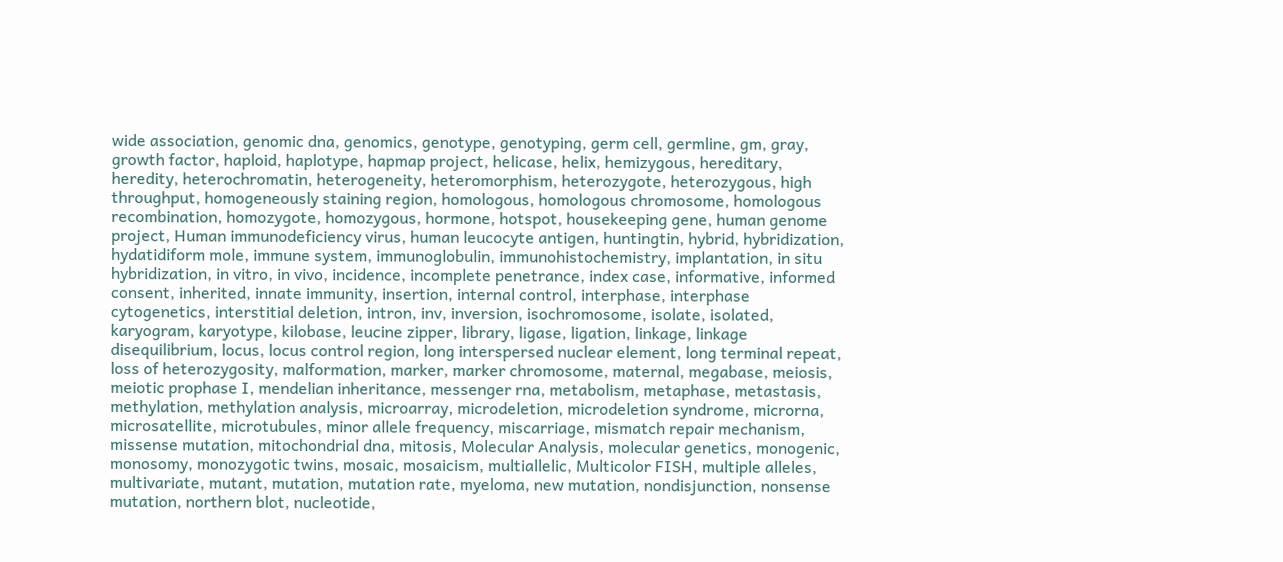wide association, genomic dna, genomics, genotype, genotyping, germ cell, germline, gm, gray, growth factor, haploid, haplotype, hapmap project, helicase, helix, hemizygous, hereditary, heredity, heterochromatin, heterogeneity, heteromorphism, heterozygote, heterozygous, high throughput, homogeneously staining region, homologous, homologous chromosome, homologous recombination, homozygote, homozygous, hormone, hotspot, housekeeping gene, human genome project, Human immunodeficiency virus, human leucocyte antigen, huntingtin, hybrid, hybridization, hydatidiform mole, immune system, immunoglobulin, immunohistochemistry, implantation, in situ hybridization, in vitro, in vivo, incidence, incomplete penetrance, index case, informative, informed consent, inherited, innate immunity, insertion, internal control, interphase, interphase cytogenetics, interstitial deletion, intron, inv, inversion, isochromosome, isolate, isolated, karyogram, karyotype, kilobase, leucine zipper, library, ligase, ligation, linkage, linkage disequilibrium, locus, locus control region, long interspersed nuclear element, long terminal repeat, loss of heterozygosity, malformation, marker, marker chromosome, maternal, megabase, meiosis, meiotic prophase I, mendelian inheritance, messenger rna, metabolism, metaphase, metastasis, methylation, methylation analysis, microarray, microdeletion, microdeletion syndrome, microrna, microsatellite, microtubules, minor allele frequency, miscarriage, mismatch repair mechanism, missense mutation, mitochondrial dna, mitosis, Molecular Analysis, molecular genetics, monogenic, monosomy, monozygotic twins, mosaic, mosaicism, multiallelic, Multicolor FISH, multiple alleles, multivariate, mutant, mutation, mutation rate, myeloma, new mutation, nondisjunction, nonsense mutation, northern blot, nucleotide,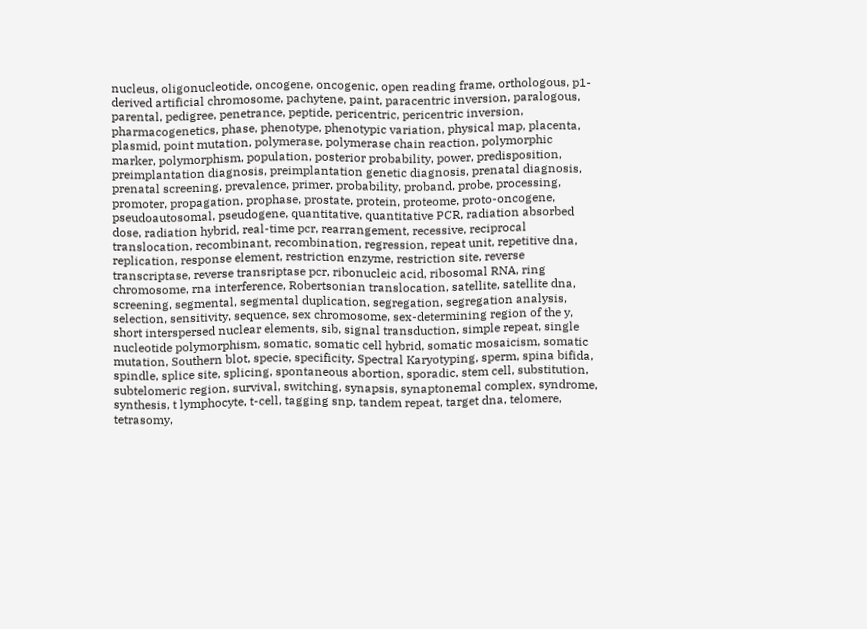nucleus, oligonucleotide, oncogene, oncogenic, open reading frame, orthologous, p1-derived artificial chromosome, pachytene, paint, paracentric inversion, paralogous, parental, pedigree, penetrance, peptide, pericentric, pericentric inversion, pharmacogenetics, phase, phenotype, phenotypic variation, physical map, placenta, plasmid, point mutation, polymerase, polymerase chain reaction, polymorphic marker, polymorphism, population, posterior probability, power, predisposition, preimplantation diagnosis, preimplantation genetic diagnosis, prenatal diagnosis, prenatal screening, prevalence, primer, probability, proband, probe, processing, promoter, propagation, prophase, prostate, protein, proteome, proto-oncogene, pseudoautosomal, pseudogene, quantitative, quantitative PCR, radiation absorbed dose, radiation hybrid, real-time pcr, rearrangement, recessive, reciprocal translocation, recombinant, recombination, regression, repeat unit, repetitive dna, replication, response element, restriction enzyme, restriction site, reverse transcriptase, reverse transriptase pcr, ribonucleic acid, ribosomal RNA, ring chromosome, rna interference, Robertsonian translocation, satellite, satellite dna, screening, segmental, segmental duplication, segregation, segregation analysis, selection, sensitivity, sequence, sex chromosome, sex-determining region of the y, short interspersed nuclear elements, sib, signal transduction, simple repeat, single nucleotide polymorphism, somatic, somatic cell hybrid, somatic mosaicism, somatic mutation, Southern blot, specie, specificity, Spectral Karyotyping, sperm, spina bifida, spindle, splice site, splicing, spontaneous abortion, sporadic, stem cell, substitution, subtelomeric region, survival, switching, synapsis, synaptonemal complex, syndrome, synthesis, t lymphocyte, t-cell, tagging snp, tandem repeat, target dna, telomere, tetrasomy,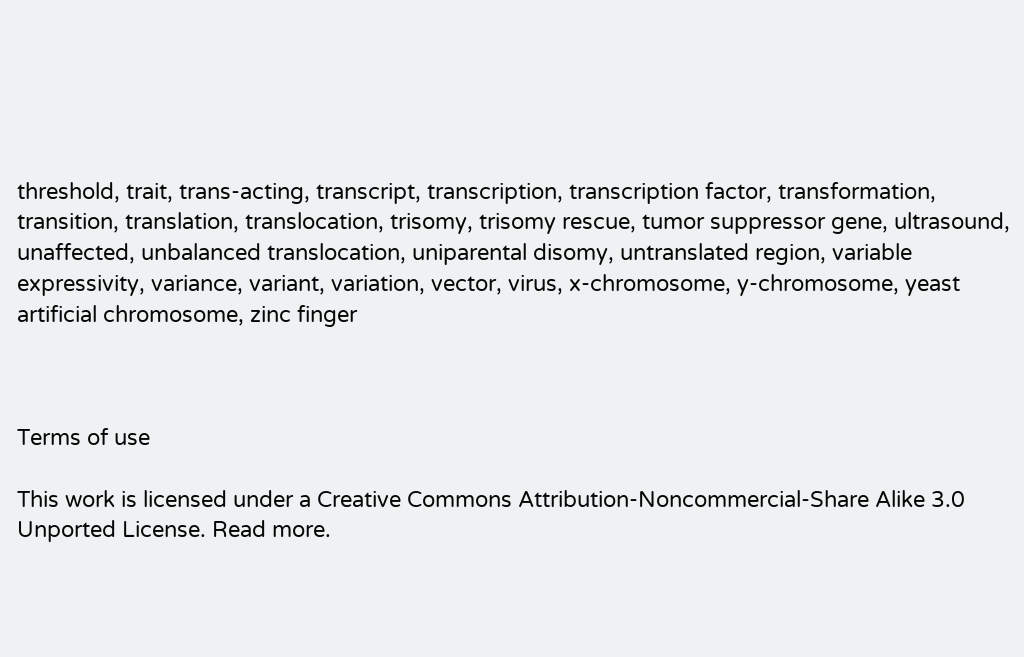threshold, trait, trans-acting, transcript, transcription, transcription factor, transformation, transition, translation, translocation, trisomy, trisomy rescue, tumor suppressor gene, ultrasound, unaffected, unbalanced translocation, uniparental disomy, untranslated region, variable expressivity, variance, variant, variation, vector, virus, x-chromosome, y-chromosome, yeast artificial chromosome, zinc finger



Terms of use

This work is licensed under a Creative Commons Attribution-Noncommercial-Share Alike 3.0 Unported License. Read more.